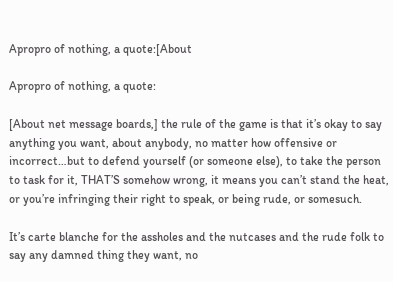Apropro of nothing, a quote:[About

Apropro of nothing, a quote:

[About net message boards,] the rule of the game is that it’s okay to say anything you want, about anybody, no matter how offensive or incorrect…but to defend yourself (or someone else), to take the person to task for it, THAT’S somehow wrong, it means you can’t stand the heat, or you’re infringing their right to speak, or being rude, or somesuch.

It’s carte blanche for the assholes and the nutcases and the rude folk to say any damned thing they want, no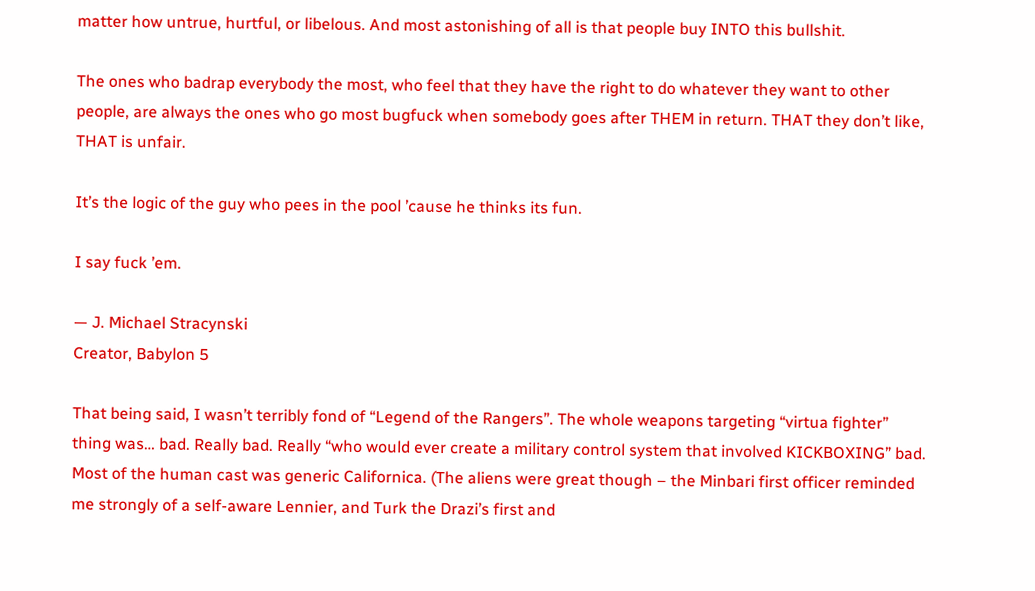matter how untrue, hurtful, or libelous. And most astonishing of all is that people buy INTO this bullshit.

The ones who badrap everybody the most, who feel that they have the right to do whatever they want to other people, are always the ones who go most bugfuck when somebody goes after THEM in return. THAT they don’t like, THAT is unfair.

It’s the logic of the guy who pees in the pool ’cause he thinks its fun.

I say fuck ’em.

— J. Michael Stracynski
Creator, Babylon 5

That being said, I wasn’t terribly fond of “Legend of the Rangers”. The whole weapons targeting “virtua fighter” thing was… bad. Really bad. Really “who would ever create a military control system that involved KICKBOXING” bad. Most of the human cast was generic Californica. (The aliens were great though – the Minbari first officer reminded me strongly of a self-aware Lennier, and Turk the Drazi’s first and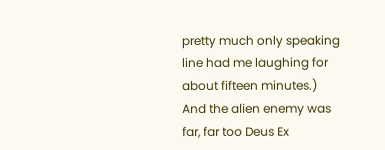pretty much only speaking line had me laughing for about fifteen minutes.) And the alien enemy was far, far too Deus Ex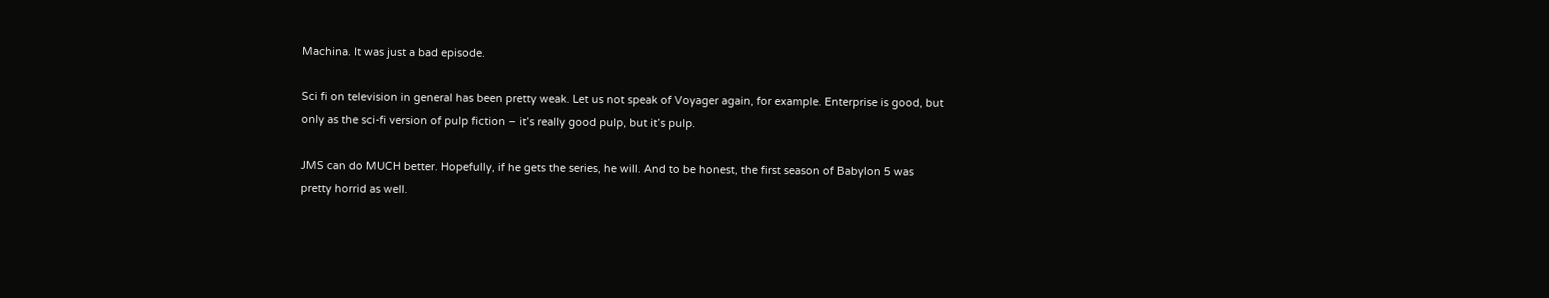Machina. It was just a bad episode.

Sci fi on television in general has been pretty weak. Let us not speak of Voyager again, for example. Enterprise is good, but only as the sci-fi version of pulp fiction – it’s really good pulp, but it’s pulp.

JMS can do MUCH better. Hopefully, if he gets the series, he will. And to be honest, the first season of Babylon 5 was pretty horrid as well.